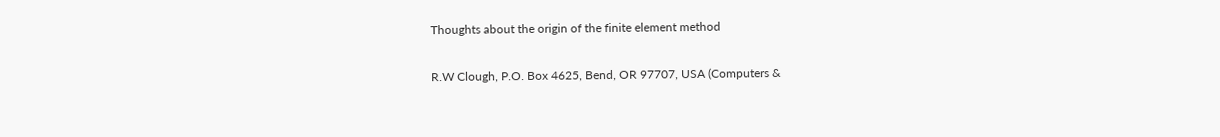Thoughts about the origin of the finite element method

R.W Clough, P.O. Box 4625, Bend, OR 97707, USA (Computers &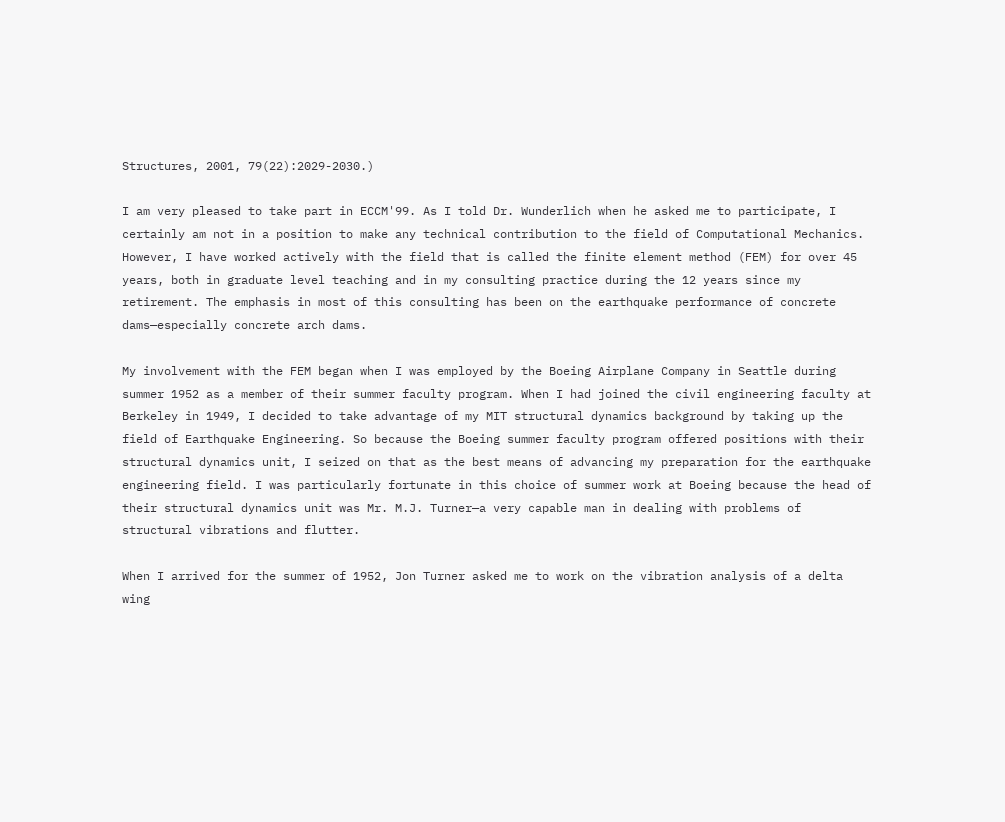Structures, 2001, 79(22):2029-2030.)

I am very pleased to take part in ECCM'99. As I told Dr. Wunderlich when he asked me to participate, I certainly am not in a position to make any technical contribution to the field of Computational Mechanics. However, I have worked actively with the field that is called the finite element method (FEM) for over 45 years, both in graduate level teaching and in my consulting practice during the 12 years since my retirement. The emphasis in most of this consulting has been on the earthquake performance of concrete dams—especially concrete arch dams.

My involvement with the FEM began when I was employed by the Boeing Airplane Company in Seattle during summer 1952 as a member of their summer faculty program. When I had joined the civil engineering faculty at Berkeley in 1949, I decided to take advantage of my MIT structural dynamics background by taking up the field of Earthquake Engineering. So because the Boeing summer faculty program offered positions with their structural dynamics unit, I seized on that as the best means of advancing my preparation for the earthquake engineering field. I was particularly fortunate in this choice of summer work at Boeing because the head of their structural dynamics unit was Mr. M.J. Turner—a very capable man in dealing with problems of structural vibrations and flutter.

When I arrived for the summer of 1952, Jon Turner asked me to work on the vibration analysis of a delta wing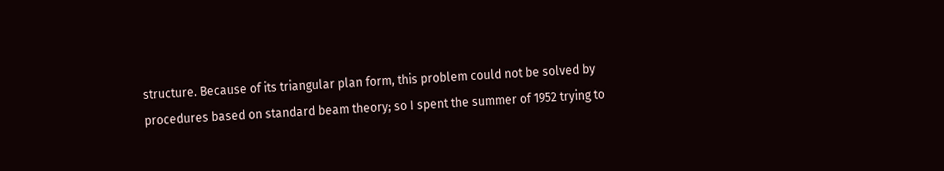structure. Because of its triangular plan form, this problem could not be solved by procedures based on standard beam theory; so I spent the summer of 1952 trying to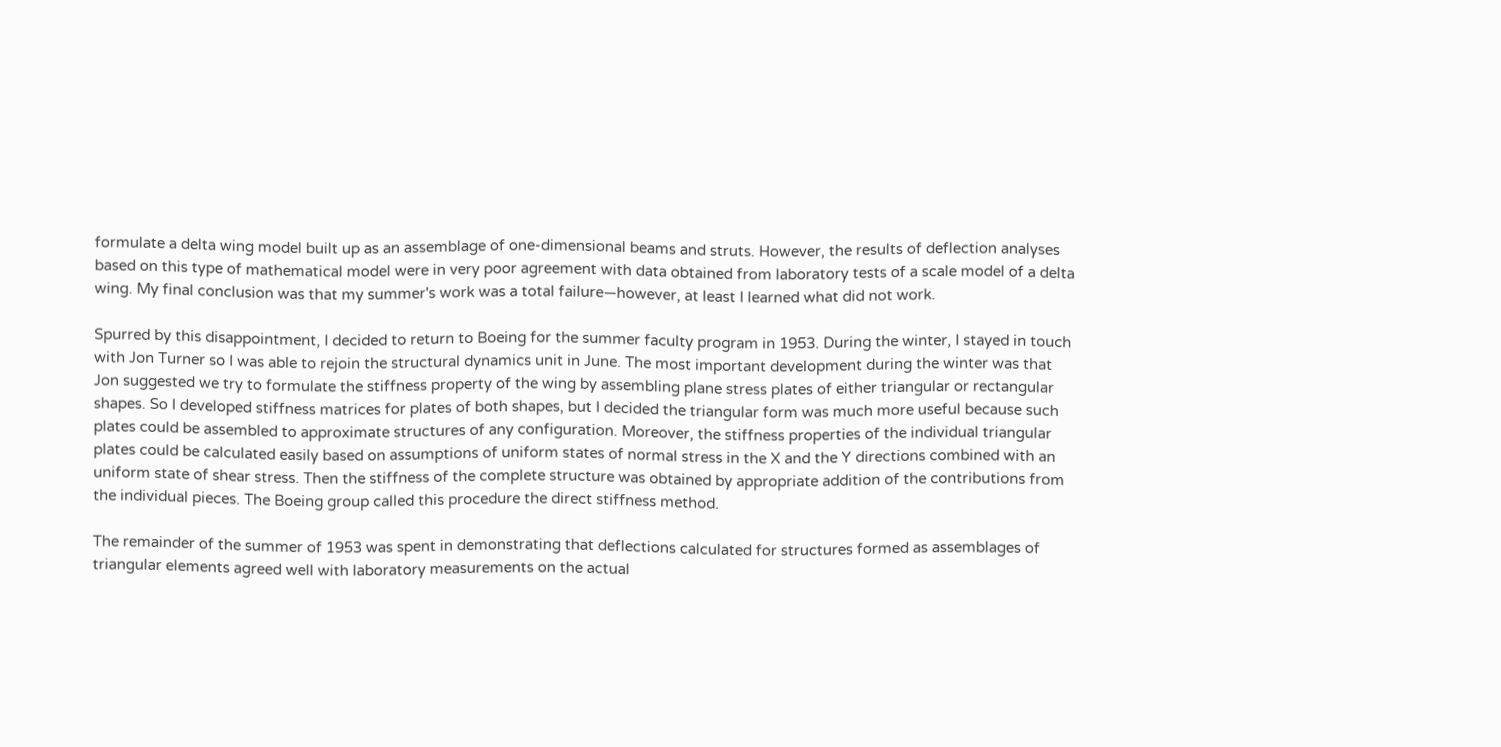formulate a delta wing model built up as an assemblage of one-dimensional beams and struts. However, the results of deflection analyses based on this type of mathematical model were in very poor agreement with data obtained from laboratory tests of a scale model of a delta wing. My final conclusion was that my summer's work was a total failure—however, at least I learned what did not work.

Spurred by this disappointment, I decided to return to Boeing for the summer faculty program in 1953. During the winter, I stayed in touch with Jon Turner so I was able to rejoin the structural dynamics unit in June. The most important development during the winter was that Jon suggested we try to formulate the stiffness property of the wing by assembling plane stress plates of either triangular or rectangular shapes. So I developed stiffness matrices for plates of both shapes, but I decided the triangular form was much more useful because such plates could be assembled to approximate structures of any configuration. Moreover, the stiffness properties of the individual triangular plates could be calculated easily based on assumptions of uniform states of normal stress in the X and the Y directions combined with an uniform state of shear stress. Then the stiffness of the complete structure was obtained by appropriate addition of the contributions from the individual pieces. The Boeing group called this procedure the direct stiffness method.

The remainder of the summer of 1953 was spent in demonstrating that deflections calculated for structures formed as assemblages of triangular elements agreed well with laboratory measurements on the actual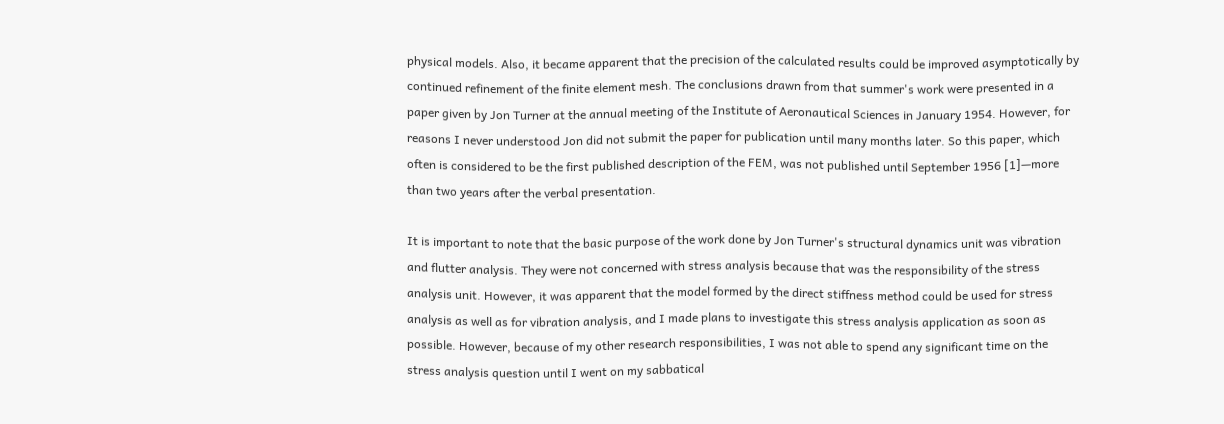physical models. Also, it became apparent that the precision of the calculated results could be improved asymptotically by continued refinement of the finite element mesh. The conclusions drawn from that summer's work were presented in a paper given by Jon Turner at the annual meeting of the Institute of Aeronautical Sciences in January 1954. However, for reasons I never understood Jon did not submit the paper for publication until many months later. So this paper, which often is considered to be the first published description of the FEM, was not published until September 1956 [1]—more than two years after the verbal presentation.

It is important to note that the basic purpose of the work done by Jon Turner's structural dynamics unit was vibration and flutter analysis. They were not concerned with stress analysis because that was the responsibility of the stress analysis unit. However, it was apparent that the model formed by the direct stiffness method could be used for stress analysis as well as for vibration analysis, and I made plans to investigate this stress analysis application as soon as possible. However, because of my other research responsibilities, I was not able to spend any significant time on the stress analysis question until I went on my sabbatical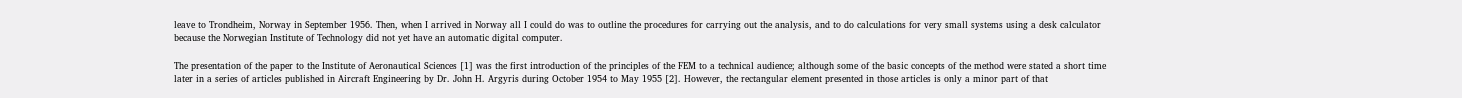leave to Trondheim, Norway in September 1956. Then, when I arrived in Norway all I could do was to outline the procedures for carrying out the analysis, and to do calculations for very small systems using a desk calculator because the Norwegian Institute of Technology did not yet have an automatic digital computer.

The presentation of the paper to the Institute of Aeronautical Sciences [1] was the first introduction of the principles of the FEM to a technical audience; although some of the basic concepts of the method were stated a short time later in a series of articles published in Aircraft Engineering by Dr. John H. Argyris during October 1954 to May 1955 [2]. However, the rectangular element presented in those articles is only a minor part of that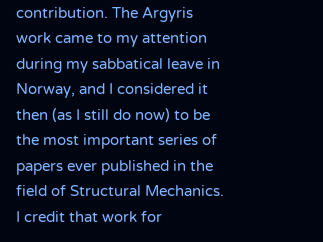contribution. The Argyris work came to my attention during my sabbatical leave in Norway, and I considered it then (as I still do now) to be the most important series of papers ever published in the field of Structural Mechanics. I credit that work for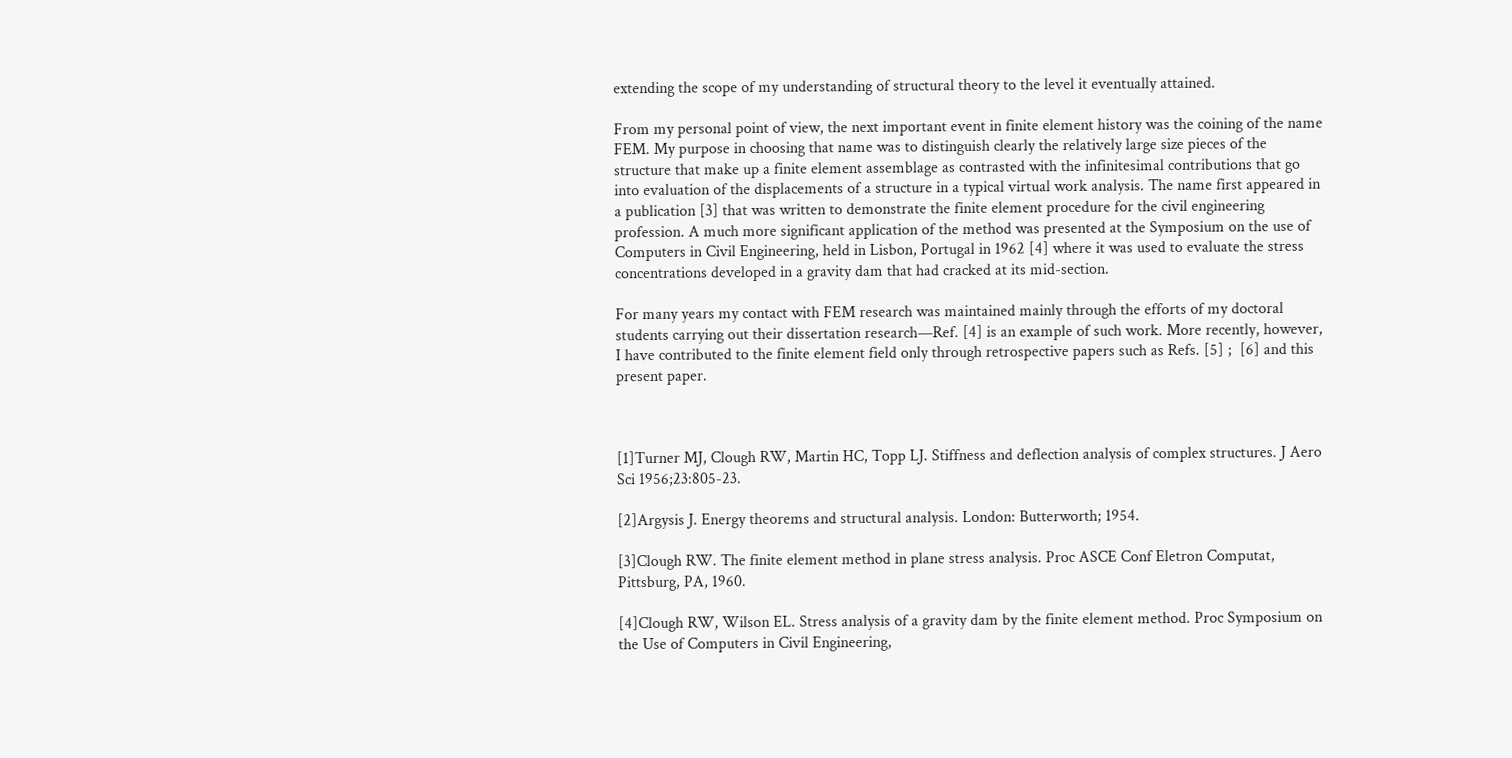extending the scope of my understanding of structural theory to the level it eventually attained.

From my personal point of view, the next important event in finite element history was the coining of the name FEM. My purpose in choosing that name was to distinguish clearly the relatively large size pieces of the structure that make up a finite element assemblage as contrasted with the infinitesimal contributions that go into evaluation of the displacements of a structure in a typical virtual work analysis. The name first appeared in a publication [3] that was written to demonstrate the finite element procedure for the civil engineering profession. A much more significant application of the method was presented at the Symposium on the use of Computers in Civil Engineering, held in Lisbon, Portugal in 1962 [4] where it was used to evaluate the stress concentrations developed in a gravity dam that had cracked at its mid-section.

For many years my contact with FEM research was maintained mainly through the efforts of my doctoral students carrying out their dissertation research—Ref. [4] is an example of such work. More recently, however, I have contributed to the finite element field only through retrospective papers such as Refs. [5] ;  [6] and this present paper.



[1]Turner MJ, Clough RW, Martin HC, Topp LJ. Stiffness and deflection analysis of complex structures. J Aero Sci 1956;23:805-23.

[2]Argysis J. Energy theorems and structural analysis. London: Butterworth; 1954.

[3]Clough RW. The finite element method in plane stress analysis. Proc ASCE Conf Eletron Computat, Pittsburg, PA, 1960.

[4]Clough RW, Wilson EL. Stress analysis of a gravity dam by the finite element method. Proc Symposium on the Use of Computers in Civil Engineering,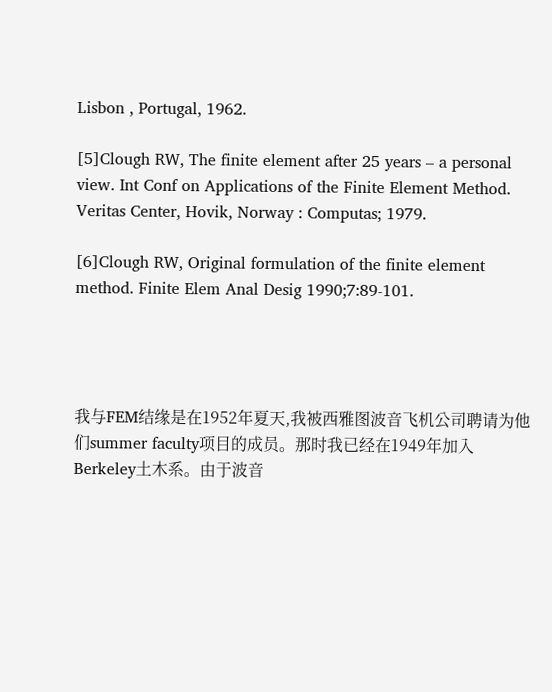Lisbon , Portugal, 1962.

[5]Clough RW, The finite element after 25 years – a personal view. Int Conf on Applications of the Finite Element Method. Veritas Center, Hovik, Norway : Computas; 1979.

[6]Clough RW, Original formulation of the finite element method. Finite Elem Anal Desig 1990;7:89-101.




我与FEM结缘是在1952年夏天,我被西雅图波音飞机公司聘请为他们summer faculty项目的成员。那时我已经在1949年加入Berkeley土木系。由于波音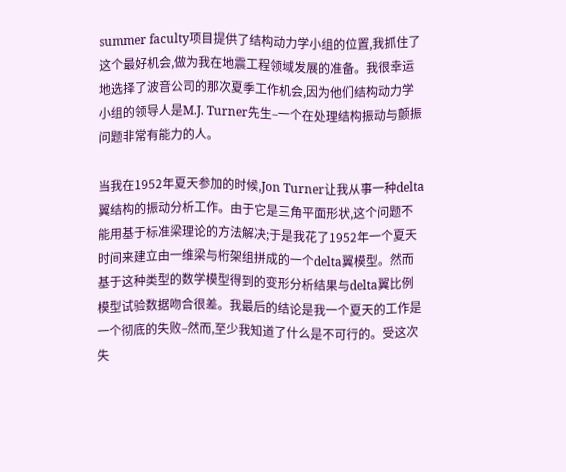summer faculty项目提供了结构动力学小组的位置,我抓住了这个最好机会,做为我在地震工程领域发展的准备。我很幸运地选择了波音公司的那次夏季工作机会,因为他们结构动力学小组的领导人是M.J. Turner先生–一个在处理结构振动与颤振问题非常有能力的人。

当我在1952年夏天参加的时候,Jon Turner让我从事一种delta翼结构的振动分析工作。由于它是三角平面形状,这个问题不能用基于标准梁理论的方法解决;于是我花了1952年一个夏天时间来建立由一维梁与桁架组拼成的一个delta翼模型。然而基于这种类型的数学模型得到的变形分析结果与delta翼比例模型试验数据吻合很差。我最后的结论是我一个夏天的工作是一个彻底的失败–然而,至少我知道了什么是不可行的。受这次失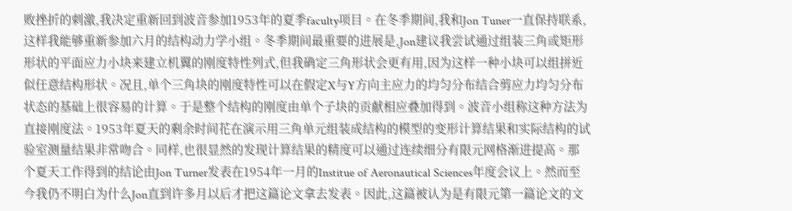败挫折的刺激,我决定重新回到波音参加1953年的夏季faculty项目。在冬季期间,我和Jon Tuner一直保持联系,这样我能够重新参加六月的结构动力学小组。冬季期间最重要的进展是,Jon建议我尝试通过组装三角或矩形形状的平面应力小块来建立机翼的刚度特性列式,但我确定三角形状会更有用,因为这样一种小块可以组拼近似任意结构形状。况且,单个三角块的刚度特性可以在假定X与Y方向主应力的均匀分布结合剪应力均匀分布状态的基础上很容易的计算。于是整个结构的刚度由单个子块的贡献相应叠加得到。波音小组称这种方法为直接刚度法。1953年夏天的剩余时间花在演示用三角单元组装成结构的模型的变形计算结果和实际结构的试验室测量结果非常吻合。同样,也很显然的发现计算结果的精度可以通过连续细分有限元网格渐进提高。那个夏天工作得到的结论由Jon Turner发表在1954年一月的Institue of Aeronautical Sciences年度会议上。然而至今我仍不明白为什么Jon直到许多月以后才把这篇论文拿去发表。因此,这篇被认为是有限元第一篇论文的文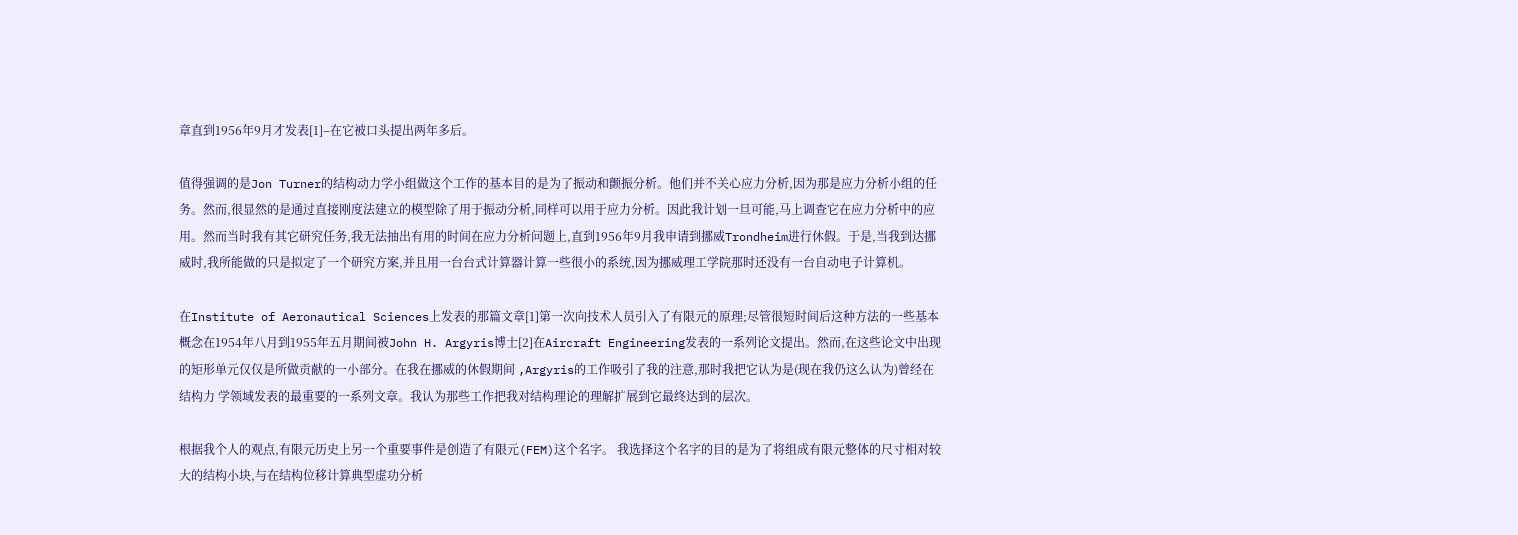章直到1956年9月才发表[1]–在它被口头提出两年多后。

值得强调的是Jon Turner的结构动力学小组做这个工作的基本目的是为了振动和颤振分析。他们并不关心应力分析,因为那是应力分析小组的任务。然而,很显然的是通过直接刚度法建立的模型除了用于振动分析,同样可以用于应力分析。因此我计划一旦可能,马上调查它在应力分析中的应用。然而当时我有其它研究任务,我无法抽出有用的时间在应力分析问题上,直到1956年9月我申请到挪威Trondheim进行休假。于是,当我到达挪威时,我所能做的只是拟定了一个研究方案,并且用一台台式计算器计算一些很小的系统,因为挪威理工学院那时还没有一台自动电子计算机。

在Institute of Aeronautical Sciences上发表的那篇文章[1]第一次向技术人员引入了有限元的原理;尽管很短时间后这种方法的一些基本概念在1954年八月到1955年五月期间被John H. Argyris博士[2]在Aircraft Engineering发表的一系列论文提出。然而,在这些论文中出现的矩形单元仅仅是所做贡献的一小部分。在我在挪威的休假期间 ,Argyris的工作吸引了我的注意,那时我把它认为是(现在我仍这么认为)曾经在结构力 学领域发表的最重要的一系列文章。我认为那些工作把我对结构理论的理解扩展到它最终达到的层次。

根据我个人的观点,有限元历史上另一个重要事件是创造了有限元(FEM)这个名字。 我选择这个名字的目的是为了将组成有限元整体的尺寸相对较大的结构小块,与在结构位移计算典型虚功分析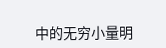中的无穷小量明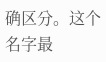确区分。这个名字最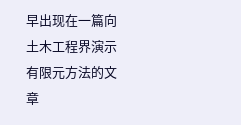早出现在一篇向土木工程界演示有限元方法的文章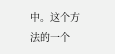中。这个方法的一个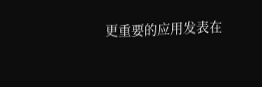更重要的应用发表在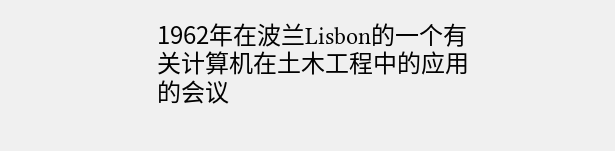1962年在波兰Lisbon的一个有关计算机在土木工程中的应用的会议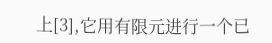上[3],它用有限元进行一个已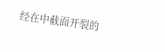经在中截面开裂的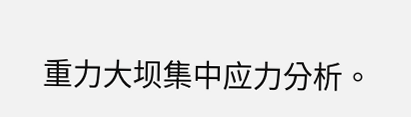重力大坝集中应力分析。